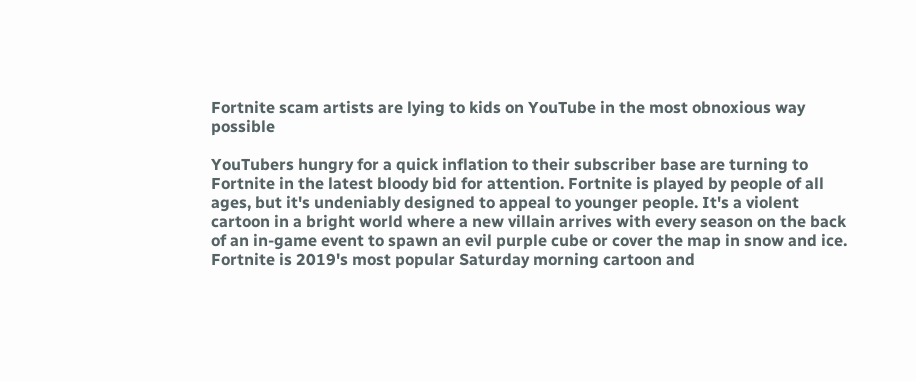Fortnite scam artists are lying to kids on YouTube in the most obnoxious way possible

YouTubers hungry for a quick inflation to their subscriber base are turning to Fortnite in the latest bloody bid for attention. Fortnite is played by people of all ages, but it's undeniably designed to appeal to younger people. It's a violent cartoon in a bright world where a new villain arrives with every season on the back of an in-game event to spawn an evil purple cube or cover the map in snow and ice. Fortnite is 2019's most popular Saturday morning cartoon and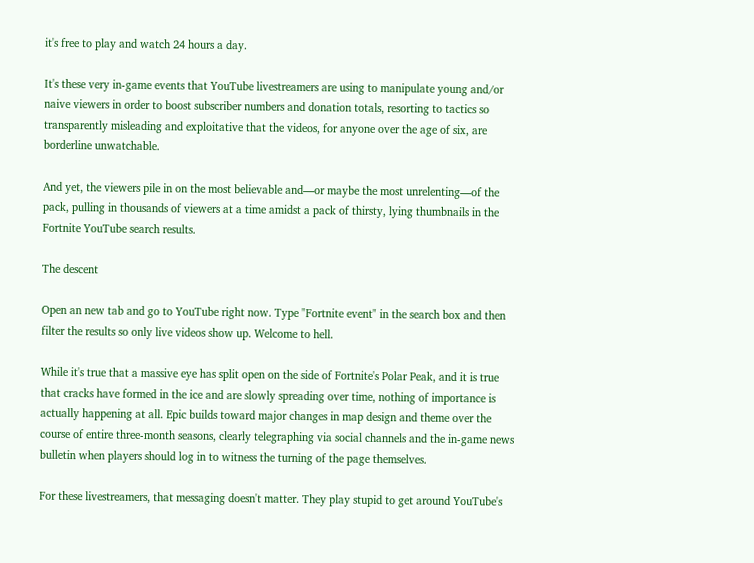it's free to play and watch 24 hours a day.

It's these very in-game events that YouTube livestreamers are using to manipulate young and/or naive viewers in order to boost subscriber numbers and donation totals, resorting to tactics so transparently misleading and exploitative that the videos, for anyone over the age of six, are borderline unwatchable.

And yet, the viewers pile in on the most believable and—or maybe the most unrelenting—of the pack, pulling in thousands of viewers at a time amidst a pack of thirsty, lying thumbnails in the Fortnite YouTube search results.

The descent

Open an new tab and go to YouTube right now. Type "Fortnite event" in the search box and then filter the results so only live videos show up. Welcome to hell.

While it's true that a massive eye has split open on the side of Fortnite's Polar Peak, and it is true that cracks have formed in the ice and are slowly spreading over time, nothing of importance is actually happening at all. Epic builds toward major changes in map design and theme over the course of entire three-month seasons, clearly telegraphing via social channels and the in-game news bulletin when players should log in to witness the turning of the page themselves.

For these livestreamers, that messaging doesn't matter. They play stupid to get around YouTube's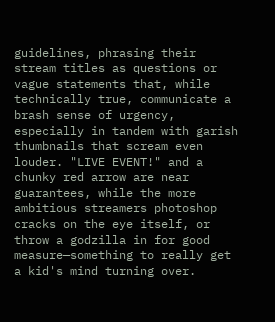guidelines, phrasing their stream titles as questions or vague statements that, while technically true, communicate a brash sense of urgency, especially in tandem with garish thumbnails that scream even louder. "LIVE EVENT!" and a chunky red arrow are near guarantees, while the more ambitious streamers photoshop cracks on the eye itself, or throw a godzilla in for good measure—something to really get a kid's mind turning over.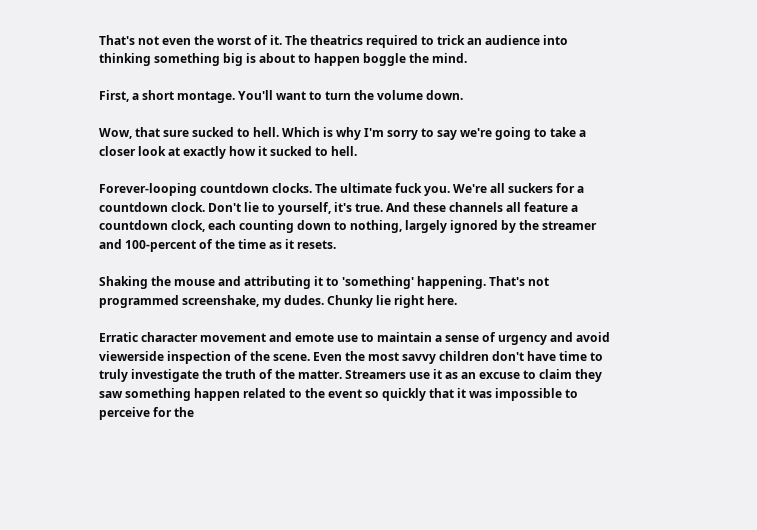That's not even the worst of it. The theatrics required to trick an audience into thinking something big is about to happen boggle the mind.

First, a short montage. You'll want to turn the volume down.

Wow, that sure sucked to hell. Which is why I'm sorry to say we're going to take a closer look at exactly how it sucked to hell.

Forever-looping countdown clocks. The ultimate fuck you. We're all suckers for a countdown clock. Don't lie to yourself, it's true. And these channels all feature a countdown clock, each counting down to nothing, largely ignored by the streamer and 100-percent of the time as it resets.

Shaking the mouse and attributing it to 'something' happening. That's not programmed screenshake, my dudes. Chunky lie right here.

Erratic character movement and emote use to maintain a sense of urgency and avoid viewerside inspection of the scene. Even the most savvy children don't have time to truly investigate the truth of the matter. Streamers use it as an excuse to claim they saw something happen related to the event so quickly that it was impossible to perceive for the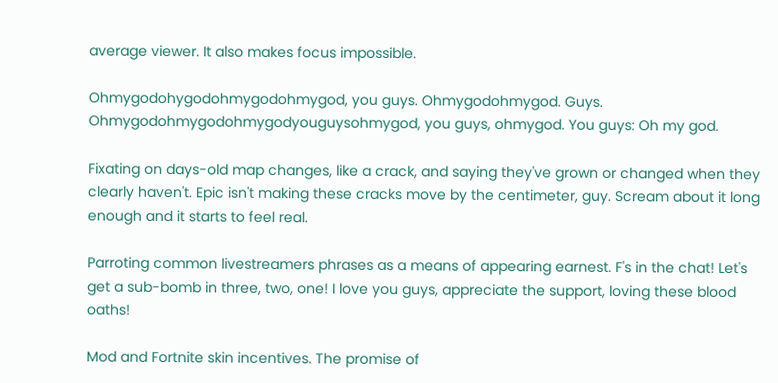average viewer. It also makes focus impossible.

Ohmygodohygodohmygodohmygod, you guys. Ohmygodohmygod. Guys. Ohmygodohmygodohmygodyouguysohmygod, you guys, ohmygod. You guys: Oh my god.

Fixating on days-old map changes, like a crack, and saying they've grown or changed when they clearly haven't. Epic isn't making these cracks move by the centimeter, guy. Scream about it long enough and it starts to feel real.

Parroting common livestreamers phrases as a means of appearing earnest. F's in the chat! Let's get a sub-bomb in three, two, one! I love you guys, appreciate the support, loving these blood oaths!

Mod and Fortnite skin incentives. The promise of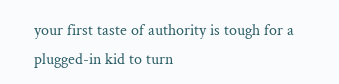your first taste of authority is tough for a plugged-in kid to turn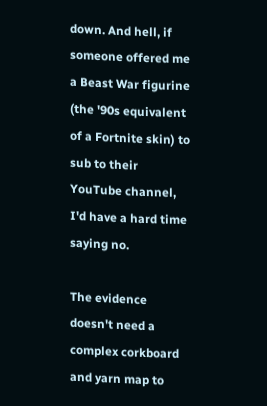down. And hell, if someone offered me a Beast War figurine (the '90s equivalent of a Fortnite skin) to sub to their YouTube channel, I'd have a hard time saying no.

The evidence doesn't need a complex corkboard and yarn map to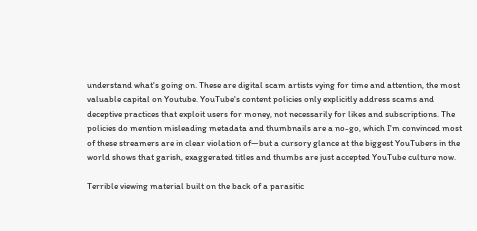understand what's going on. These are digital scam artists vying for time and attention, the most valuable capital on Youtube. YouTube's content policies only explicitly address scams and deceptive practices that exploit users for money, not necessarily for likes and subscriptions. The policies do mention misleading metadata and thumbnails are a no-go, which I'm convinced most of these streamers are in clear violation of—but a cursory glance at the biggest YouTubers in the world shows that garish, exaggerated titles and thumbs are just accepted YouTube culture now.

Terrible viewing material built on the back of a parasitic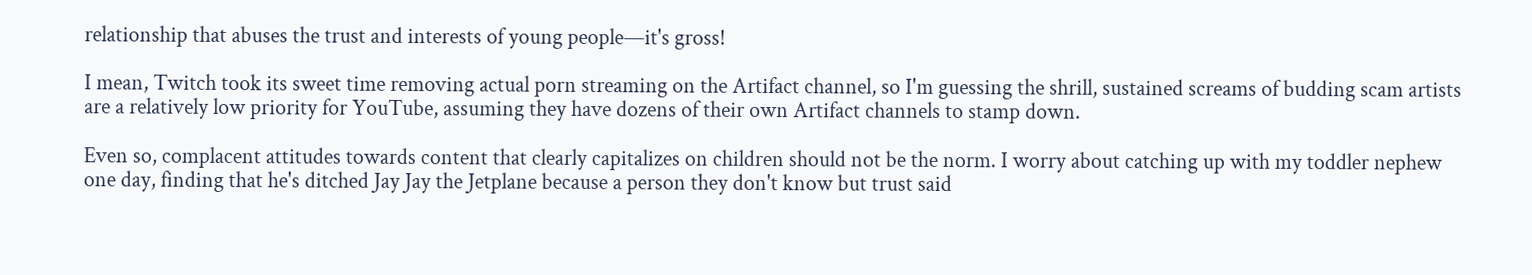relationship that abuses the trust and interests of young people—it's gross!

I mean, Twitch took its sweet time removing actual porn streaming on the Artifact channel, so I'm guessing the shrill, sustained screams of budding scam artists are a relatively low priority for YouTube, assuming they have dozens of their own Artifact channels to stamp down.

Even so, complacent attitudes towards content that clearly capitalizes on children should not be the norm. I worry about catching up with my toddler nephew one day, finding that he's ditched Jay Jay the Jetplane because a person they don't know but trust said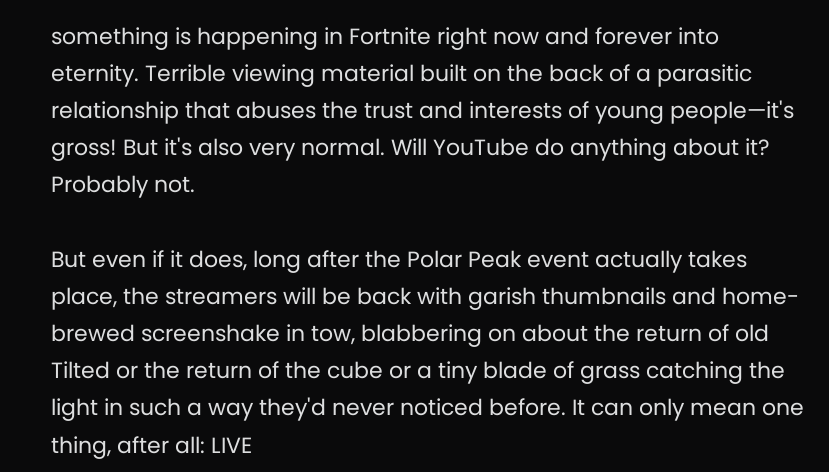something is happening in Fortnite right now and forever into eternity. Terrible viewing material built on the back of a parasitic relationship that abuses the trust and interests of young people—it's gross! But it's also very normal. Will YouTube do anything about it? Probably not.

But even if it does, long after the Polar Peak event actually takes place, the streamers will be back with garish thumbnails and home-brewed screenshake in tow, blabbering on about the return of old Tilted or the return of the cube or a tiny blade of grass catching the light in such a way they'd never noticed before. It can only mean one thing, after all: LIVE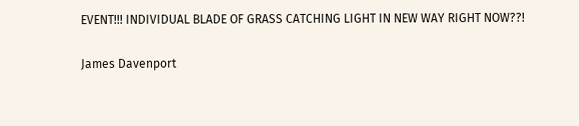EVENT!!! INDIVIDUAL BLADE OF GRASS CATCHING LIGHT IN NEW WAY RIGHT NOW??!

James Davenport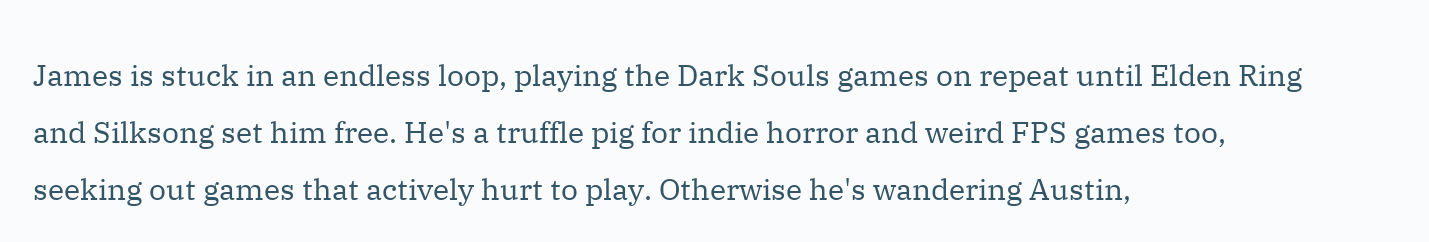James is stuck in an endless loop, playing the Dark Souls games on repeat until Elden Ring and Silksong set him free. He's a truffle pig for indie horror and weird FPS games too, seeking out games that actively hurt to play. Otherwise he's wandering Austin,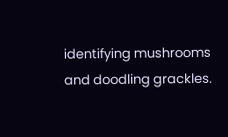identifying mushrooms and doodling grackles.